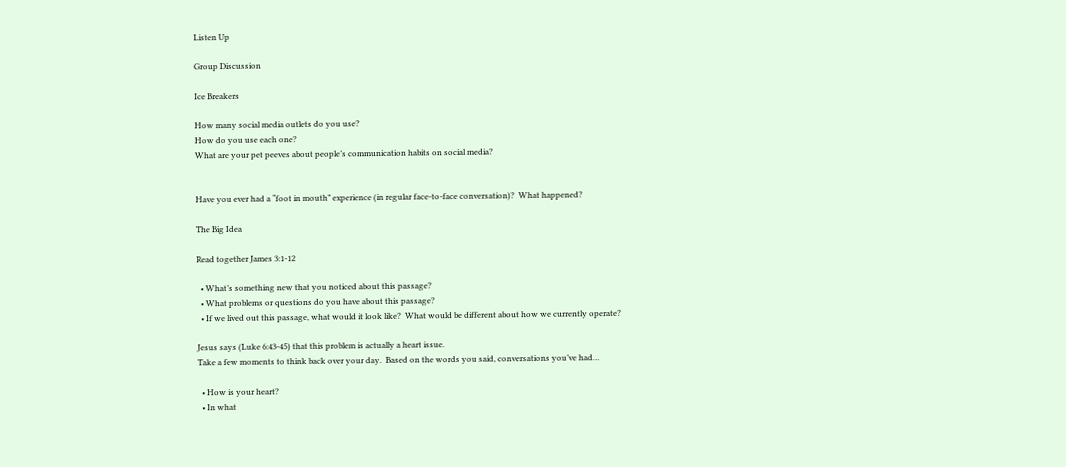Listen Up

Group Discussion

Ice Breakers

How many social media outlets do you use?
How do you use each one?
What are your pet peeves about people’s communication habits on social media?


Have you ever had a “foot in mouth” experience (in regular face-to-face conversation)?  What happened?

The Big Idea

Read together James 3:1-12

  • What’s something new that you noticed about this passage?
  • What problems or questions do you have about this passage?
  • If we lived out this passage, what would it look like?  What would be different about how we currently operate?

Jesus says (Luke 6:43-45) that this problem is actually a heart issue.
Take a few moments to think back over your day.  Based on the words you said, conversations you’ve had…

  • How is your heart?
  • In what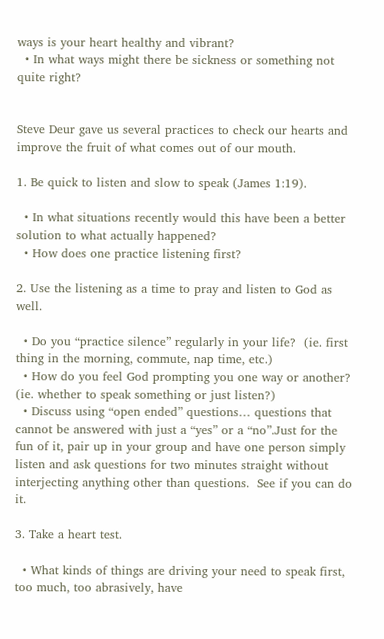ways is your heart healthy and vibrant?
  • In what ways might there be sickness or something not quite right?


Steve Deur gave us several practices to check our hearts and improve the fruit of what comes out of our mouth.

1. Be quick to listen and slow to speak (James 1:19).

  • In what situations recently would this have been a better solution to what actually happened?
  • How does one practice listening first?

2. Use the listening as a time to pray and listen to God as well.

  • Do you “practice silence” regularly in your life?  (ie. first thing in the morning, commute, nap time, etc.)
  • How do you feel God prompting you one way or another? (ie. whether to speak something or just listen?)
  • Discuss using “open ended” questions… questions that cannot be answered with just a “yes” or a “no”.Just for the fun of it, pair up in your group and have one person simply listen and ask questions for two minutes straight without interjecting anything other than questions.  See if you can do it.

3. Take a heart test.

  • What kinds of things are driving your need to speak first, too much, too abrasively, have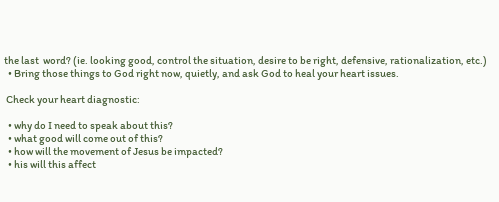the last  word? (ie. looking good, control the situation, desire to be right, defensive, rationalization, etc.)
  • Bring those things to God right now, quietly, and ask God to heal your heart issues.

 Check your heart diagnostic:

  • why do I need to speak about this?
  • what good will come out of this?
  • how will the movement of Jesus be impacted?
  • his will this affect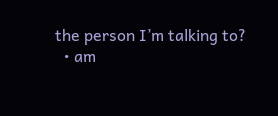the person I’m talking to?
  • am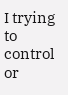I trying to control or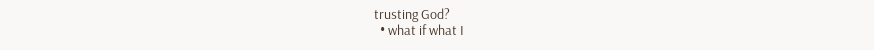trusting God?
  • what if what I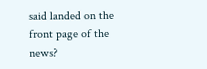said landed on the front page of the news?